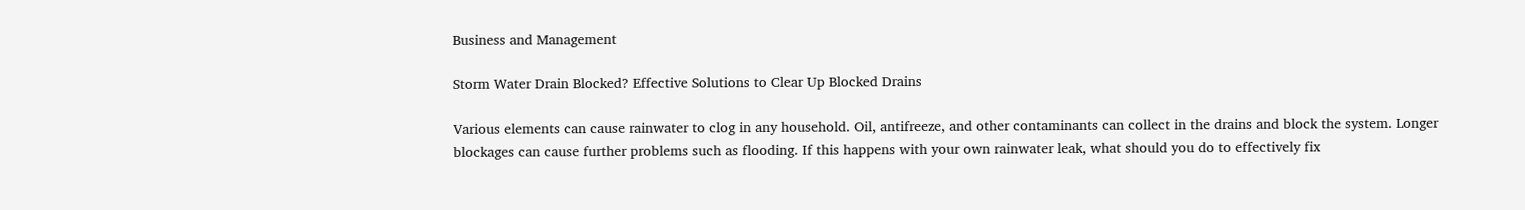Business and Management

Storm Water Drain Blocked? Effective Solutions to Clear Up Blocked Drains

Various elements can cause rainwater to clog in any household. Oil, antifreeze, and other contaminants can collect in the drains and block the system. Longer blockages can cause further problems such as flooding. If this happens with your own rainwater leak, what should you do to effectively fix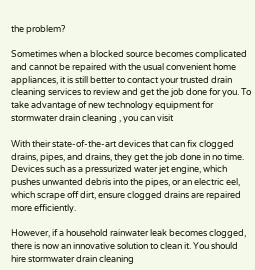the problem?

Sometimes when a blocked source becomes complicated and cannot be repaired with the usual convenient home appliances, it is still better to contact your trusted drain cleaning services to review and get the job done for you. To take advantage of new technology equipment for stormwater drain cleaning , you can visit

With their state-of-the-art devices that can fix clogged drains, pipes, and drains, they get the job done in no time. Devices such as a pressurized water jet engine, which pushes unwanted debris into the pipes, or an electric eel, which scrape off dirt, ensure clogged drains are repaired more efficiently.

However, if a household rainwater leak becomes clogged, there is now an innovative solution to clean it. You should hire stormwater drain cleaning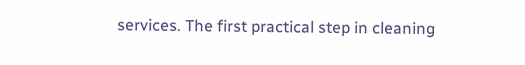services. The first practical step in cleaning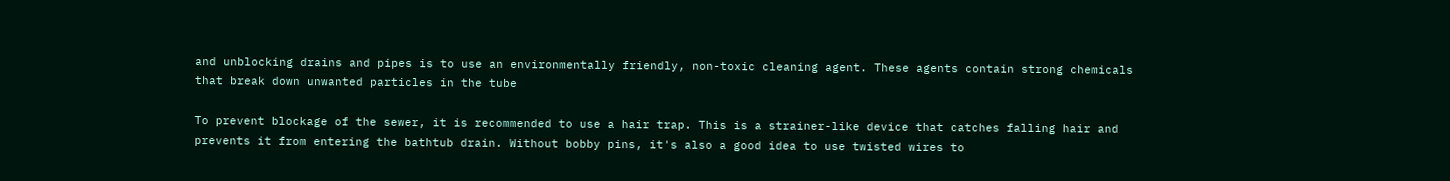and unblocking drains and pipes is to use an environmentally friendly, non-toxic cleaning agent. These agents contain strong chemicals that break down unwanted particles in the tube

To prevent blockage of the sewer, it is recommended to use a hair trap. This is a strainer-like device that catches falling hair and prevents it from entering the bathtub drain. Without bobby pins, it's also a good idea to use twisted wires to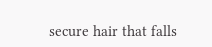secure hair that falls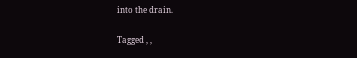into the drain.

Tagged , ,